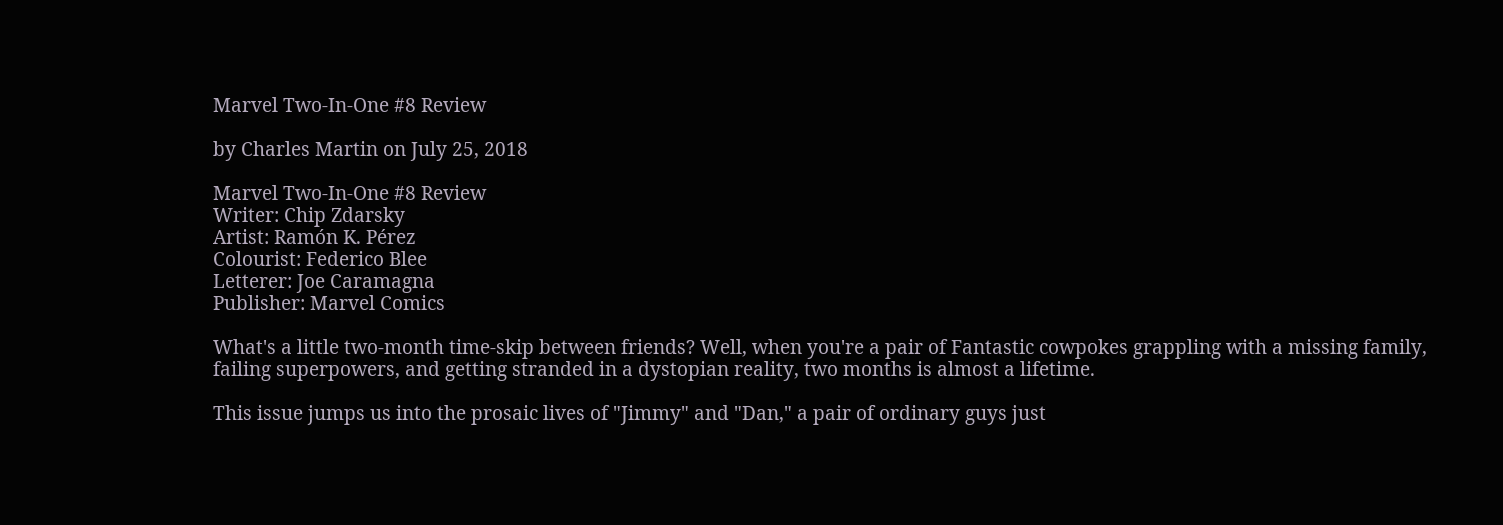Marvel Two-In-One #8 Review

by Charles Martin on July 25, 2018

Marvel Two-In-One #8 Review
Writer: Chip Zdarsky
Artist: Ramón K. Pérez
Colourist: Federico Blee
Letterer: Joe Caramagna
Publisher: Marvel Comics

What's a little two-month time-skip between friends? Well, when you're a pair of Fantastic cowpokes grappling with a missing family, failing superpowers, and getting stranded in a dystopian reality, two months is almost a lifetime.

This issue jumps us into the prosaic lives of "Jimmy" and "Dan," a pair of ordinary guys just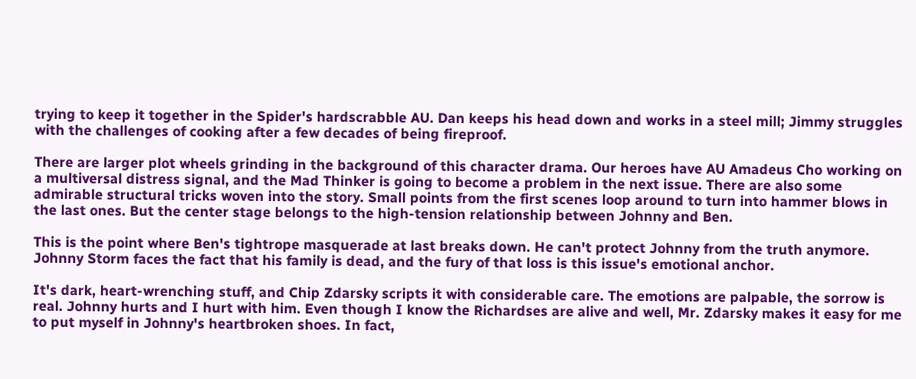trying to keep it together in the Spider's hardscrabble AU. Dan keeps his head down and works in a steel mill; Jimmy struggles with the challenges of cooking after a few decades of being fireproof.

There are larger plot wheels grinding in the background of this character drama. Our heroes have AU Amadeus Cho working on a multiversal distress signal, and the Mad Thinker is going to become a problem in the next issue. There are also some admirable structural tricks woven into the story. Small points from the first scenes loop around to turn into hammer blows in the last ones. But the center stage belongs to the high-tension relationship between Johnny and Ben.

This is the point where Ben's tightrope masquerade at last breaks down. He can't protect Johnny from the truth anymore. Johnny Storm faces the fact that his family is dead, and the fury of that loss is this issue's emotional anchor.

It's dark, heart-wrenching stuff, and Chip Zdarsky scripts it with considerable care. The emotions are palpable, the sorrow is real. Johnny hurts and I hurt with him. Even though I know the Richardses are alive and well, Mr. Zdarsky makes it easy for me to put myself in Johnny's heartbroken shoes. In fact,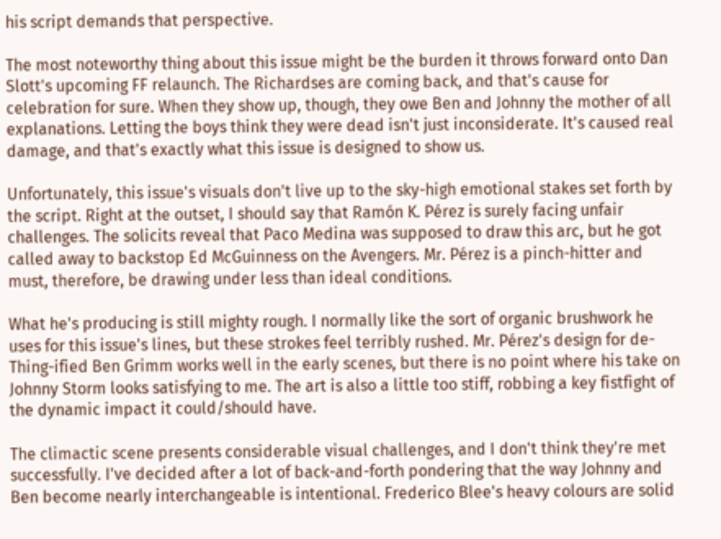his script demands that perspective.

The most noteworthy thing about this issue might be the burden it throws forward onto Dan Slott's upcoming FF relaunch. The Richardses are coming back, and that's cause for celebration for sure. When they show up, though, they owe Ben and Johnny the mother of all explanations. Letting the boys think they were dead isn't just inconsiderate. It's caused real damage, and that's exactly what this issue is designed to show us.

Unfortunately, this issue's visuals don't live up to the sky-high emotional stakes set forth by the script. Right at the outset, I should say that Ramón K. Pérez is surely facing unfair challenges. The solicits reveal that Paco Medina was supposed to draw this arc, but he got called away to backstop Ed McGuinness on the Avengers. Mr. Pérez is a pinch-hitter and must, therefore, be drawing under less than ideal conditions.

What he's producing is still mighty rough. I normally like the sort of organic brushwork he uses for this issue's lines, but these strokes feel terribly rushed. Mr. Pérez's design for de-Thing-ified Ben Grimm works well in the early scenes, but there is no point where his take on Johnny Storm looks satisfying to me. The art is also a little too stiff, robbing a key fistfight of the dynamic impact it could/should have.

The climactic scene presents considerable visual challenges, and I don't think they're met successfully. I've decided after a lot of back-and-forth pondering that the way Johnny and Ben become nearly interchangeable is intentional. Frederico Blee's heavy colours are solid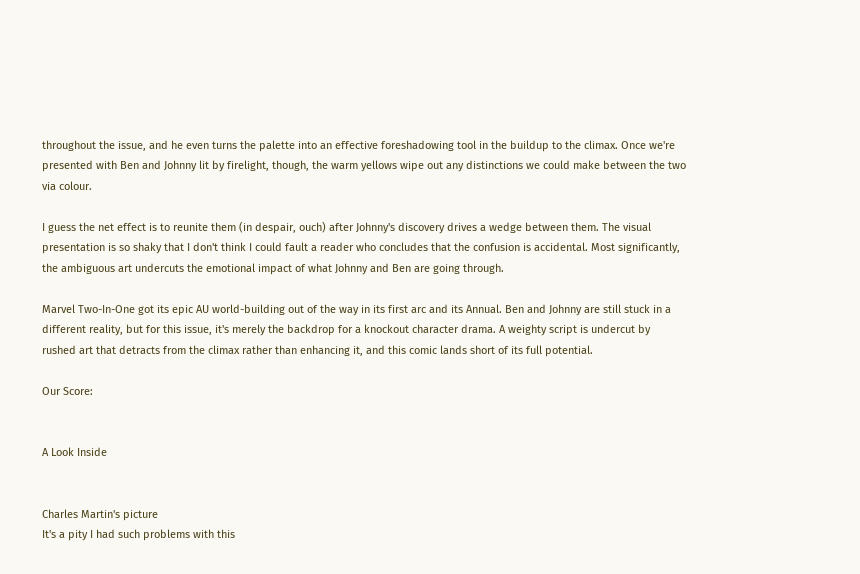throughout the issue, and he even turns the palette into an effective foreshadowing tool in the buildup to the climax. Once we're presented with Ben and Johnny lit by firelight, though, the warm yellows wipe out any distinctions we could make between the two via colour.

I guess the net effect is to reunite them (in despair, ouch) after Johnny's discovery drives a wedge between them. The visual presentation is so shaky that I don't think I could fault a reader who concludes that the confusion is accidental. Most significantly, the ambiguous art undercuts the emotional impact of what Johnny and Ben are going through.

Marvel Two-In-One got its epic AU world-building out of the way in its first arc and its Annual. Ben and Johnny are still stuck in a different reality, but for this issue, it's merely the backdrop for a knockout character drama. A weighty script is undercut by rushed art that detracts from the climax rather than enhancing it, and this comic lands short of its full potential.

Our Score:


A Look Inside


Charles Martin's picture
It's a pity I had such problems with this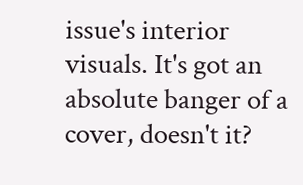issue's interior visuals. It's got an absolute banger of a cover, doesn't it?